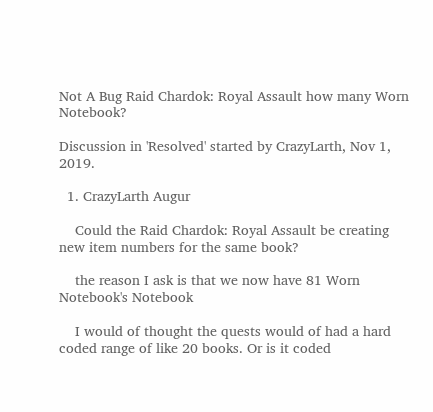Not A Bug Raid Chardok: Royal Assault how many Worn Notebook?

Discussion in 'Resolved' started by CrazyLarth, Nov 1, 2019.

  1. CrazyLarth Augur

    Could the Raid Chardok: Royal Assault be creating new item numbers for the same book?

    the reason I ask is that we now have 81 Worn Notebook's Notebook

    I would of thought the quests would of had a hard coded range of like 20 books. Or is it coded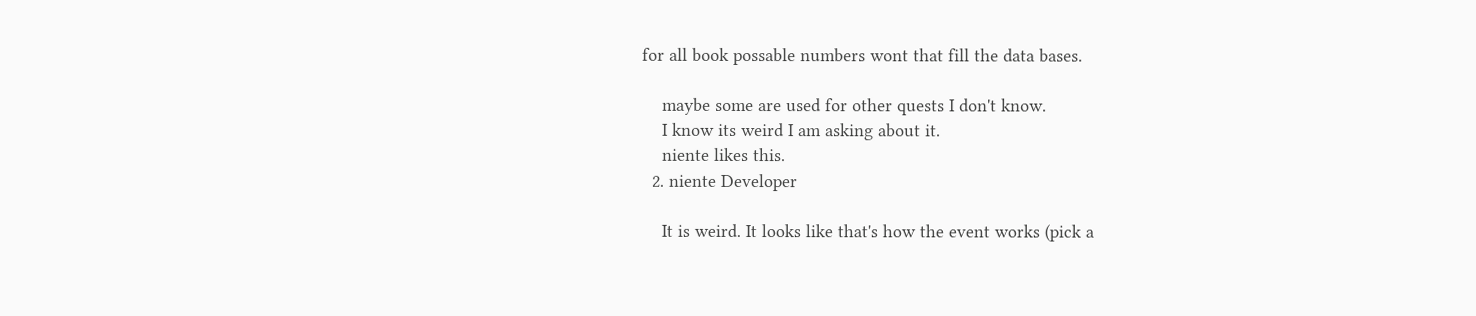for all book possable numbers wont that fill the data bases.

    maybe some are used for other quests I don't know.
    I know its weird I am asking about it.
    niente likes this.
  2. niente Developer

    It is weird. It looks like that's how the event works (pick a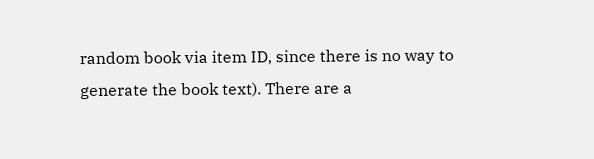random book via item ID, since there is no way to generate the book text). There are a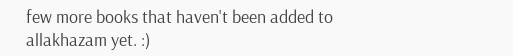few more books that haven't been added to allakhazam yet. :)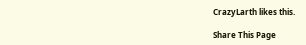CrazyLarth likes this.

Share This Page